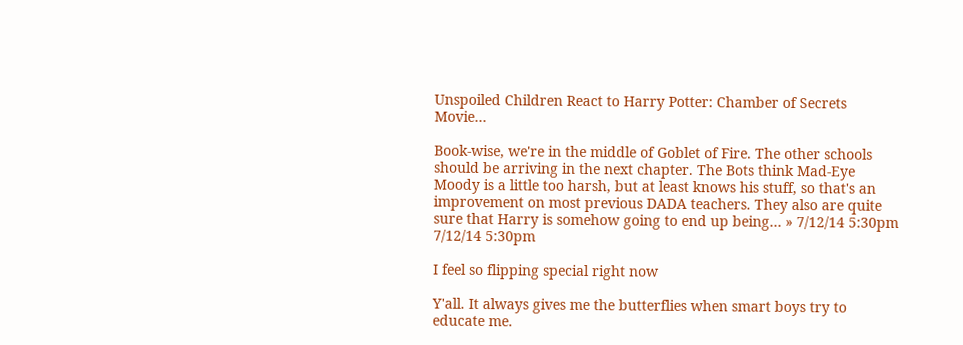Unspoiled Children React to Harry Potter: Chamber of Secrets Movie…

Book-wise, we're in the middle of Goblet of Fire. The other schools should be arriving in the next chapter. The Bots think Mad-Eye Moody is a little too harsh, but at least knows his stuff, so that's an improvement on most previous DADA teachers. They also are quite sure that Harry is somehow going to end up being… » 7/12/14 5:30pm 7/12/14 5:30pm

I feel so flipping special right now

Y'all. It always gives me the butterflies when smart boys try to educate me.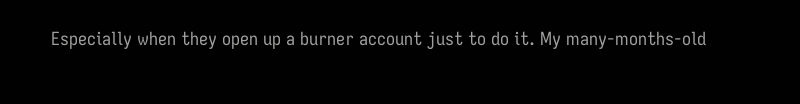Especially when they open up a burner account just to do it. My many-months-old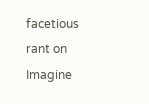facetious rant on Imagine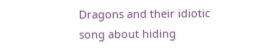Dragons and their idiotic song about hiding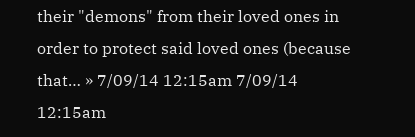their "demons" from their loved ones in order to protect said loved ones (because that… » 7/09/14 12:15am 7/09/14 12:15am